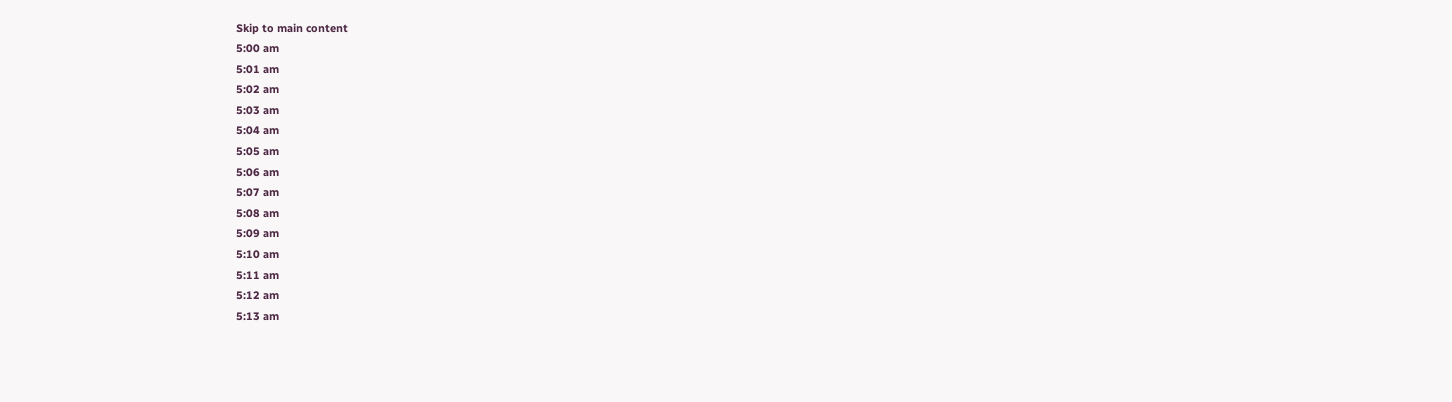Skip to main content
5:00 am
5:01 am
5:02 am
5:03 am
5:04 am
5:05 am
5:06 am
5:07 am
5:08 am
5:09 am
5:10 am
5:11 am
5:12 am
5:13 am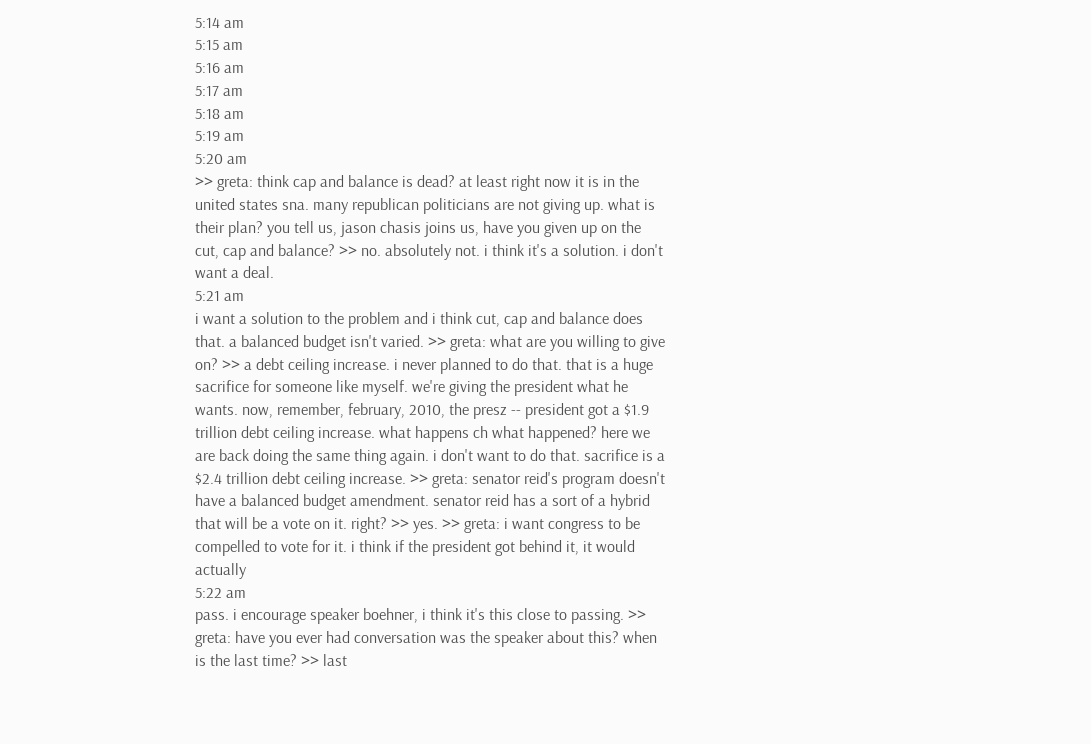5:14 am
5:15 am
5:16 am
5:17 am
5:18 am
5:19 am
5:20 am
>> greta: think cap and balance is dead? at least right now it is in the united states sna. many republican politicians are not giving up. what is their plan? you tell us, jason chasis joins us, have you given up on the cut, cap and balance? >> no. absolutely not. i think it's a solution. i don't want a deal.
5:21 am
i want a solution to the problem and i think cut, cap and balance does that. a balanced budget isn't varied. >> greta: what are you willing to give on? >> a debt ceiling increase. i never planned to do that. that is a huge sacrifice for someone like myself. we're giving the president what he wants. now, remember, february, 2010, the presz -- president got a $1.9 trillion debt ceiling increase. what happens ch what happened? here we are back doing the same thing again. i don't want to do that. sacrifice is a $2.4 trillion debt ceiling increase. >> greta: senator reid's program doesn't have a balanced budget amendment. senator reid has a sort of a hybrid that will be a vote on it. right? >> yes. >> greta: i want congress to be compelled to vote for it. i think if the president got behind it, it would actually
5:22 am
pass. i encourage speaker boehner, i think it's this close to passing. >> greta: have you ever had conversation was the speaker about this? when is the last time? >> last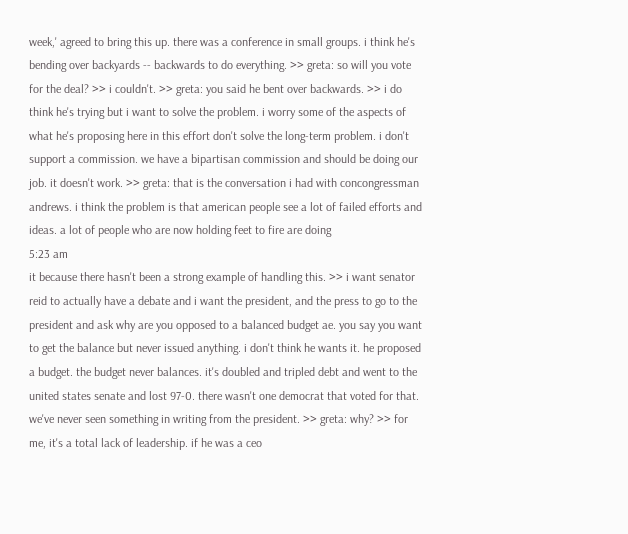week,' agreed to bring this up. there was a conference in small groups. i think he's bending over backyards -- backwards to do everything. >> greta: so will you vote for the deal? >> i couldn't. >> greta: you said he bent over backwards. >> i do think he's trying but i want to solve the problem. i worry some of the aspects of what he's proposing here in this effort don't solve the long-term problem. i don't support a commission. we have a bipartisan commission and should be doing our job. it doesn't work. >> greta: that is the conversation i had with concongressman andrews. i think the problem is that american people see a lot of failed efforts and ideas. a lot of people who are now holding feet to fire are doing
5:23 am
it because there hasn't been a strong example of handling this. >> i want senator reid to actually have a debate and i want the president, and the press to go to the president and ask why are you opposed to a balanced budget ae. you say you want to get the balance but never issued anything. i don't think he wants it. he proposed a budget. the budget never balances. it's doubled and tripled debt and went to the united states senate and lost 97-0. there wasn't one democrat that voted for that. we've never seen something in writing from the president. >> greta: why? >> for me, it's a total lack of leadership. if he was a ceo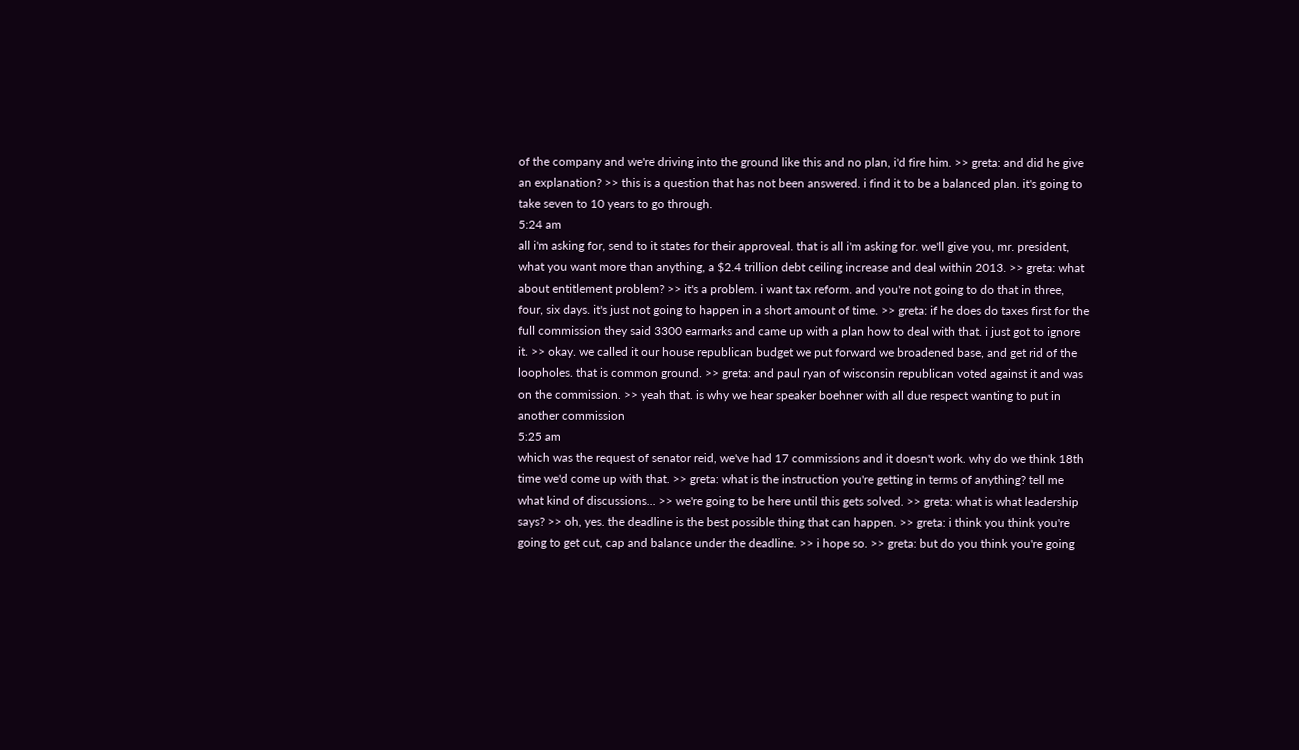of the company and we're driving into the ground like this and no plan, i'd fire him. >> greta: and did he give an explanation? >> this is a question that has not been answered. i find it to be a balanced plan. it's going to take seven to 10 years to go through.
5:24 am
all i'm asking for, send to it states for their approveal. that is all i'm asking for. we'll give you, mr. president, what you want more than anything, a $2.4 trillion debt ceiling increase and deal within 2013. >> greta: what about entitlement problem? >> it's a problem. i want tax reform. and you're not going to do that in three, four, six days. it's just not going to happen in a short amount of time. >> greta: if he does do taxes first for the full commission they said 3300 earmarks and came up with a plan how to deal with that. i just got to ignore it. >> okay. we called it our house republican budget we put forward we broadened base, and get rid of the loopholes. that is common ground. >> greta: and paul ryan of wisconsin republican voted against it and was on the commission. >> yeah that. is why we hear speaker boehner with all due respect wanting to put in another commission
5:25 am
which was the request of senator reid, we've had 17 commissions and it doesn't work. why do we think 18th time we'd come up with that. >> greta: what is the instruction you're getting in terms of anything? tell me what kind of discussions... >> we're going to be here until this gets solved. >> greta: what is what leadership says? >> oh, yes. the deadline is the best possible thing that can happen. >> greta: i think you think you're going to get cut, cap and balance under the deadline. >> i hope so. >> greta: but do you think you're going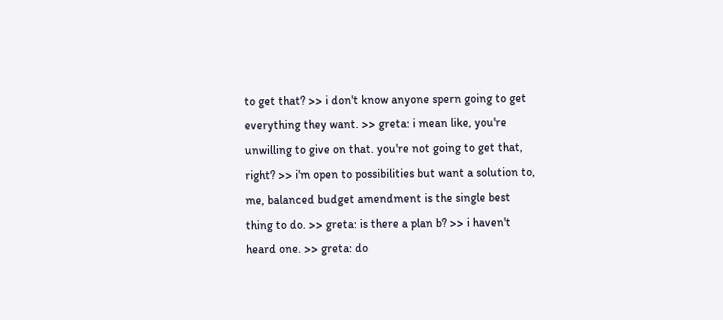to get that? >> i don't know anyone spern going to get everything they want. >> greta: i mean like, you're unwilling to give on that. you're not going to get that, right? >> i'm open to possibilities but want a solution to, me, balanced budget amendment is the single best thing to do. >> greta: is there a plan b? >> i haven't heard one. >> greta: do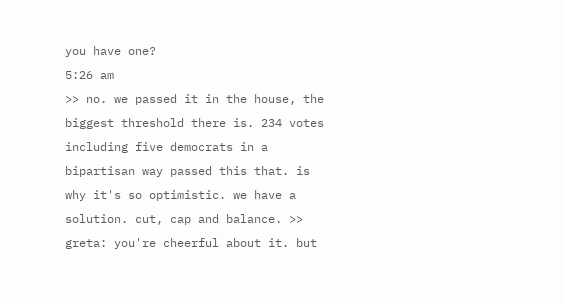you have one?
5:26 am
>> no. we passed it in the house, the biggest threshold there is. 234 votes including five democrats in a bipartisan way passed this that. is why it's so optimistic. we have a solution. cut, cap and balance. >> greta: you're cheerful about it. but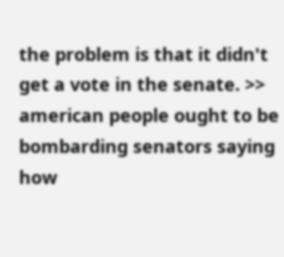the problem is that it didn't get a vote in the senate. >> american people ought to be bombarding senators saying how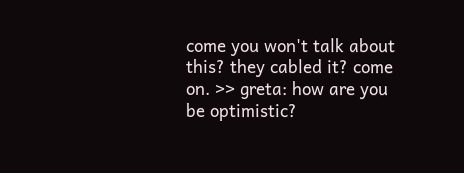come you won't talk about this? they cabled it? come on. >> greta: how are you be optimistic?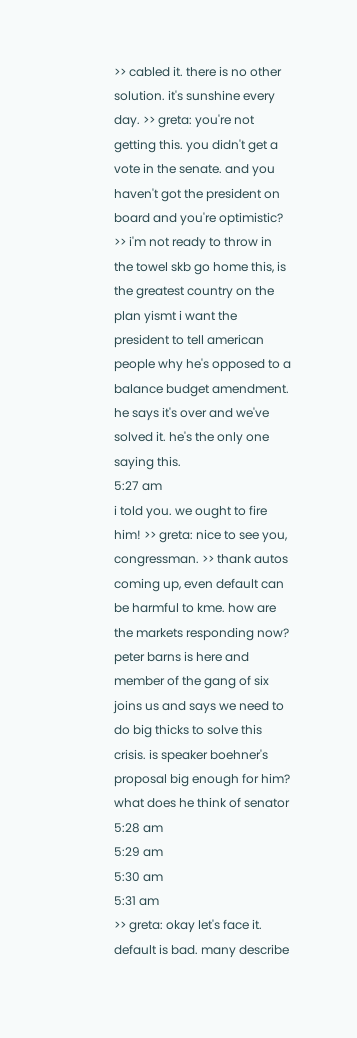>> cabled it. there is no other solution. it's sunshine every day. >> greta: you're not getting this. you didn't get a vote in the senate. and you haven't got the president on board and you're optimistic? >> i'm not ready to throw in the towel skb go home this, is the greatest country on the plan yismt i want the president to tell american people why he's opposed to a balance budget amendment. he says it's over and we've solved it. he's the only one saying this.
5:27 am
i told you. we ought to fire him! >> greta: nice to see you, congressman. >> thank autos coming up, even default can be harmful to kme. how are the markets responding now? peter barns is here and member of the gang of six joins us and says we need to do big thicks to solve this crisis. is speaker boehner's proposal big enough for him? what does he think of senator
5:28 am
5:29 am
5:30 am
5:31 am
>> greta: okay let's face it. default is bad. many describe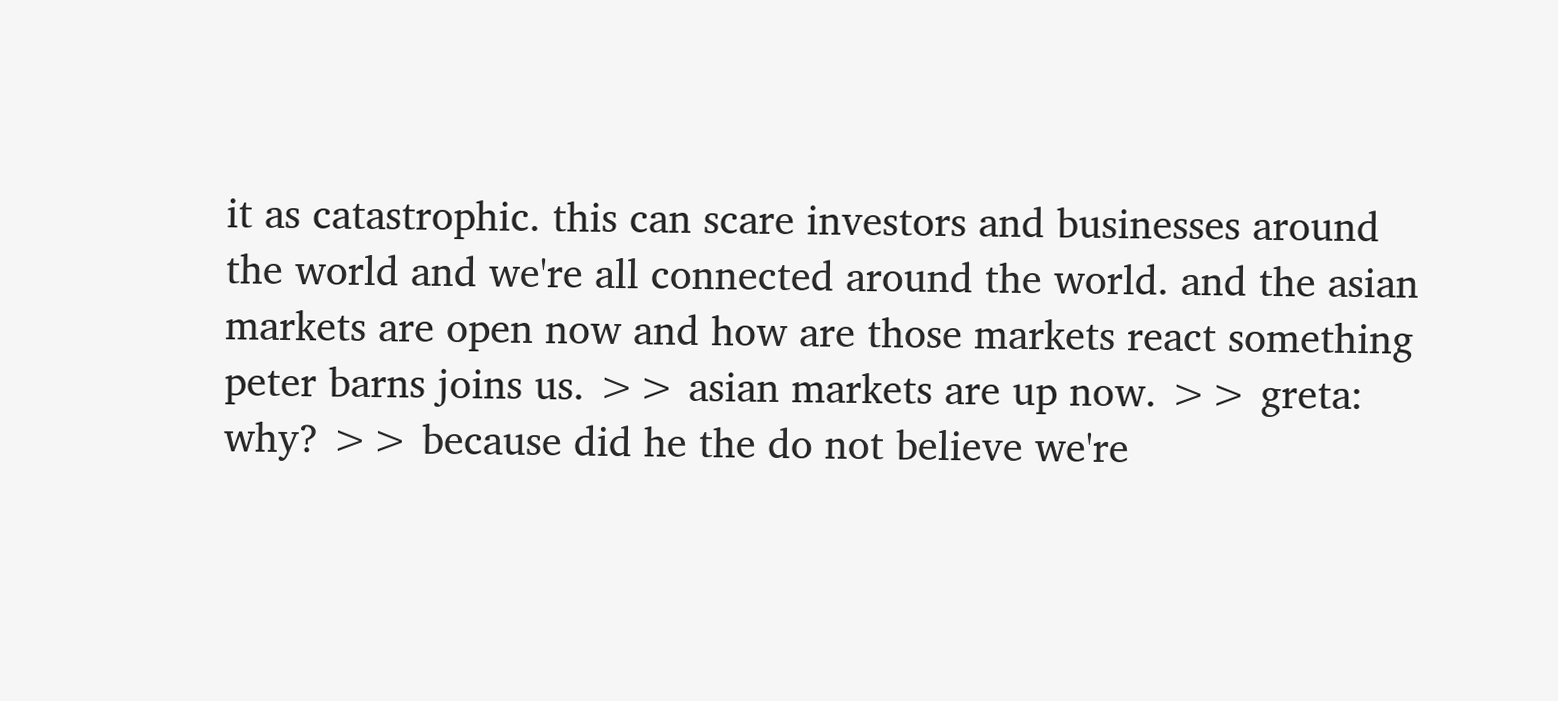it as catastrophic. this can scare investors and businesses around the world and we're all connected around the world. and the asian markets are open now and how are those markets react something peter barns joins us. >> asian markets are up now. >> greta: why? >> because did he the do not believe we're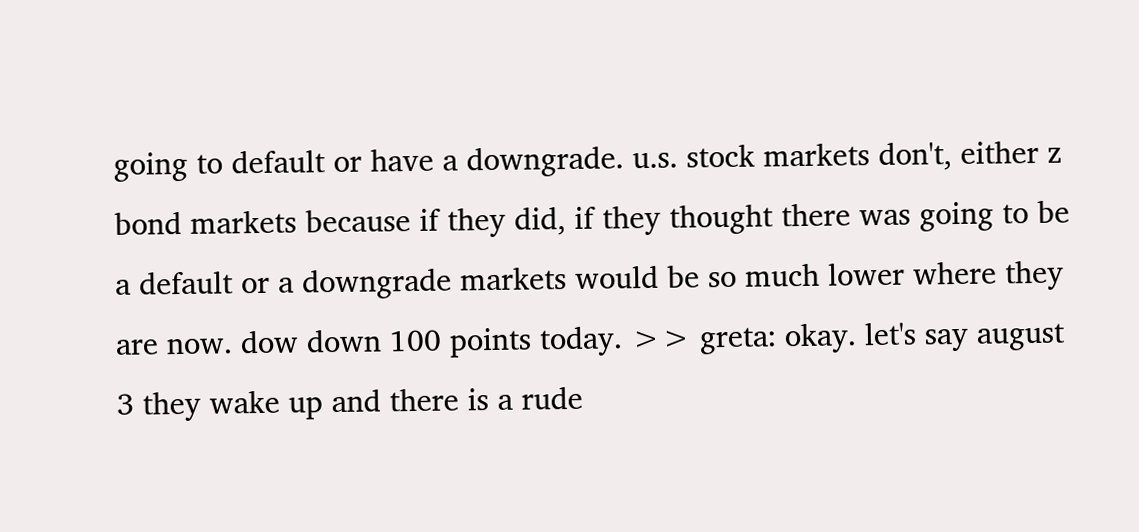going to default or have a downgrade. u.s. stock markets don't, either z bond markets because if they did, if they thought there was going to be a default or a downgrade markets would be so much lower where they are now. dow down 100 points today. >> greta: okay. let's say august 3 they wake up and there is a rude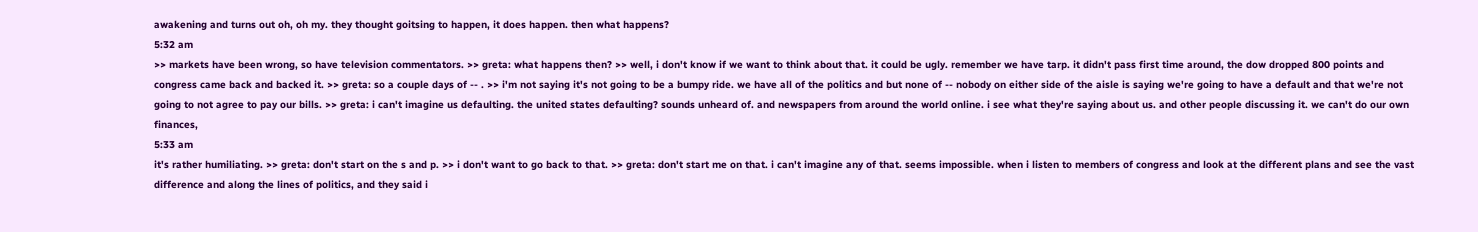awakening and turns out oh, oh my. they thought goitsing to happen, it does happen. then what happens?
5:32 am
>> markets have been wrong, so have television commentators. >> greta: what happens then? >> well, i don't know if we want to think about that. it could be ugly. remember we have tarp. it didn't pass first time around, the dow dropped 800 points and congress came back and backed it. >> greta: so a couple days of -- . >> i'm not saying it's not going to be a bumpy ride. we have all of the politics and but none of -- nobody on either side of the aisle is saying we're going to have a default and that we're not going to not agree to pay our bills. >> greta: i can't imagine us defaulting. the united states defaulting? sounds unheard of. and newspapers from around the world online. i see what they're saying about us. and other people discussing it. we can't do our own finances,
5:33 am
it's rather humiliating. >> greta: don't start on the s and p. >> i don't want to go back to that. >> greta: don't start me on that. i can't imagine any of that. seems impossible. when i listen to members of congress and look at the different plans and see the vast difference and along the lines of politics, and they said i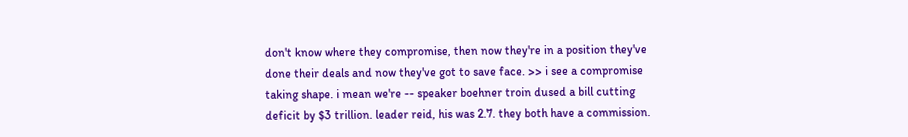don't know where they compromise, then now they're in a position they've done their deals and now they've got to save face. >> i see a compromise taking shape. i mean we're -- speaker boehner troin dused a bill cutting deficit by $3 trillion. leader reid, his was 2.7. they both have a commission.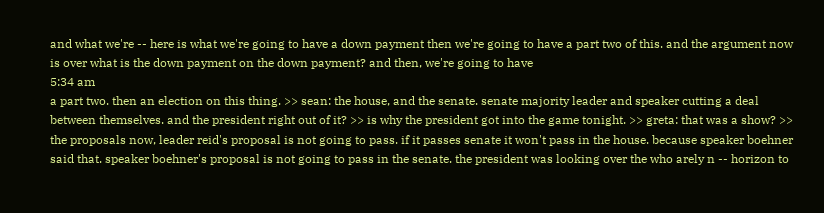and what we're -- here is what we're going to have a down payment then we're going to have a part two of this. and the argument now is over what is the down payment on the down payment? and then, we're going to have
5:34 am
a part two. then an election on this thing. >> sean: the house, and the senate. senate majority leader and speaker cutting a deal between themselves. and the president right out of it? >> is why the president got into the game tonight. >> greta: that was a show? >> the proposals now, leader reid's proposal is not going to pass. if it passes senate it won't pass in the house. because speaker boehner said that. speaker boehner's proposal is not going to pass in the senate. the president was looking over the who arely n -- horizon to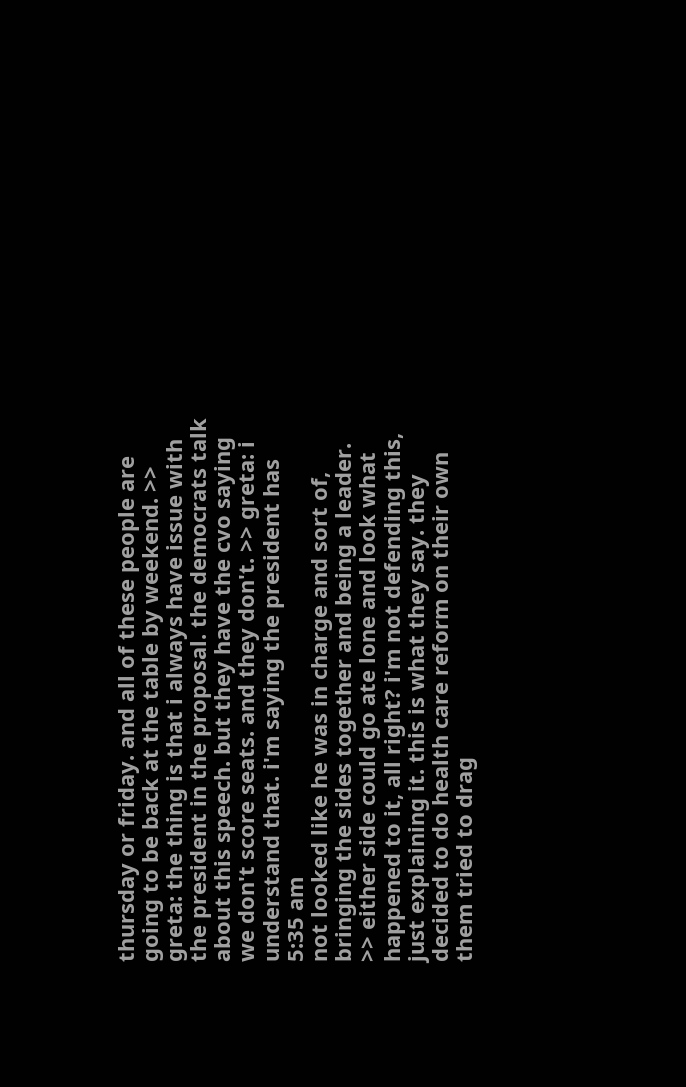thursday or friday. and all of these people are going to be back at the table by weekend. >> greta: the thing is that i always have issue with the president in the proposal. the democrats talk about this speech. but they have the cvo saying we don't score seats. and they don't. >> greta: i understand that. i'm saying the president has
5:35 am
not looked like he was in charge and sort of, bringing the sides together and being a leader. >> either side could go ate lone and look what happened to it, all right? i'm not defending this, just explaining it. this is what they say. they decided to do health care reform on their own them tried to drag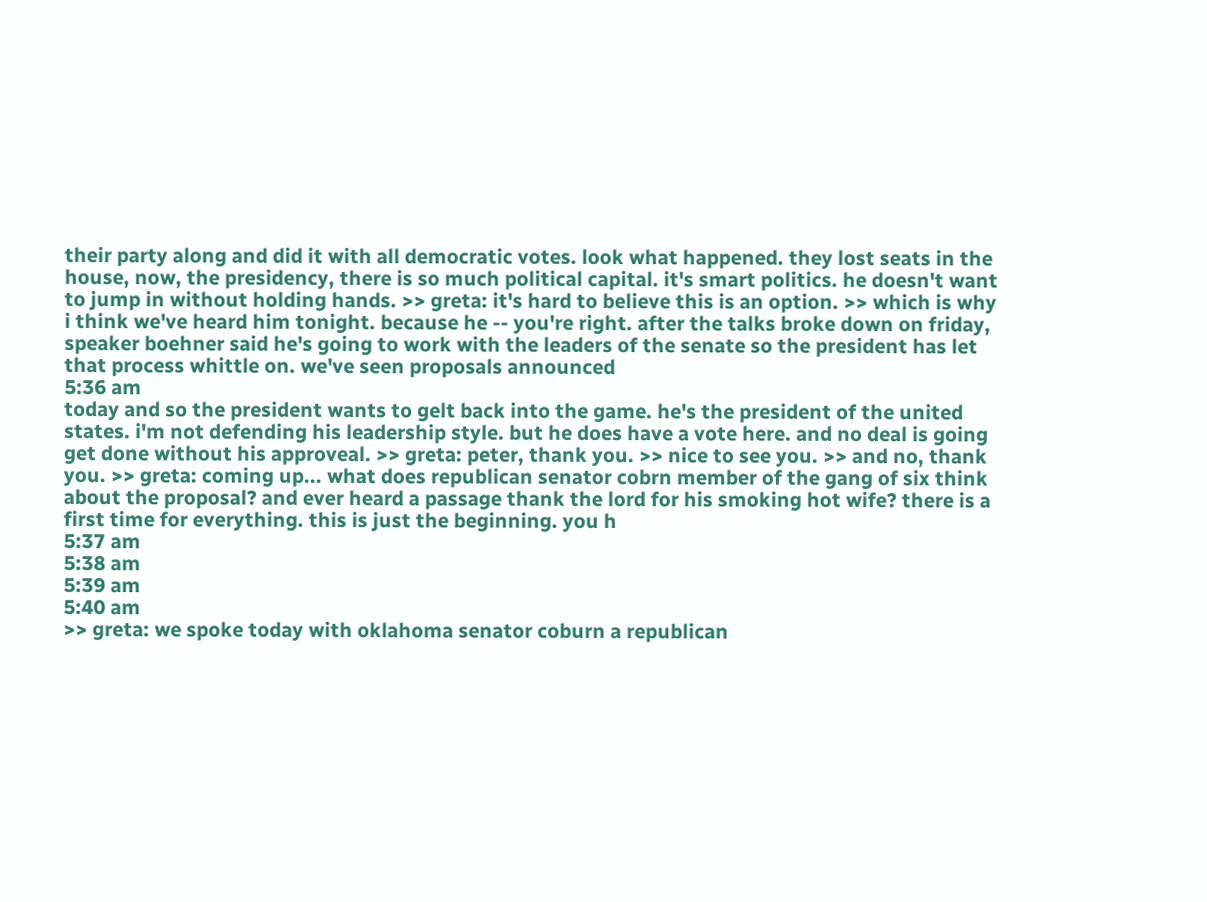their party along and did it with all democratic votes. look what happened. they lost seats in the house, now, the presidency, there is so much political capital. it's smart politics. he doesn't want to jump in without holding hands. >> greta: it's hard to believe this is an option. >> which is why i think we've heard him tonight. because he -- you're right. after the talks broke down on friday, speaker boehner said he's going to work with the leaders of the senate so the president has let that process whittle on. we've seen proposals announced
5:36 am
today and so the president wants to gelt back into the game. he's the president of the united states. i'm not defending his leadership style. but he does have a vote here. and no deal is going get done without his approveal. >> greta: peter, thank you. >> nice to see you. >> and no, thank you. >> greta: coming up... what does republican senator cobrn member of the gang of six think about the proposal? and ever heard a passage thank the lord for his smoking hot wife? there is a first time for everything. this is just the beginning. you h
5:37 am
5:38 am
5:39 am
5:40 am
>> greta: we spoke today with oklahoma senator coburn a republican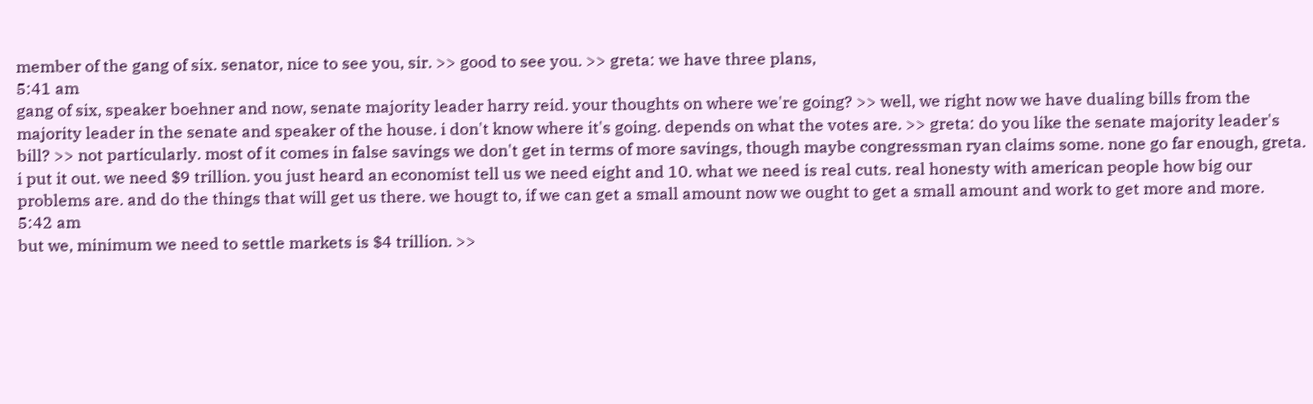member of the gang of six. senator, nice to see you, sir. >> good to see you. >> greta: we have three plans,
5:41 am
gang of six, speaker boehner and now, senate majority leader harry reid. your thoughts on where we're going? >> well, we right now we have dualing bills from the majority leader in the senate and speaker of the house. i don't know where it's going. depends on what the votes are. >> greta: do you like the senate majority leader's bill? >> not particularly. most of it comes in false savings we don't get in terms of more savings, though maybe congressman ryan claims some. none go far enough, greta. i put it out. we need $9 trillion. you just heard an economist tell us we need eight and 10. what we need is real cuts. real honesty with american people how big our problems are. and do the things that will get us there. we hougt to, if we can get a small amount now we ought to get a small amount and work to get more and more.
5:42 am
but we, minimum we need to settle markets is $4 trillion. >>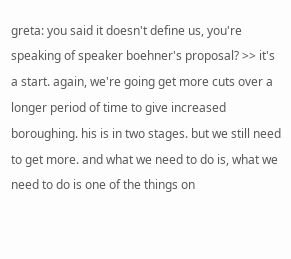greta: you said it doesn't define us, you're speaking of speaker boehner's proposal? >> it's a start. again, we're going get more cuts over a longer period of time to give increased boroughing. his is in two stages. but we still need to get more. and what we need to do is, what we need to do is one of the things on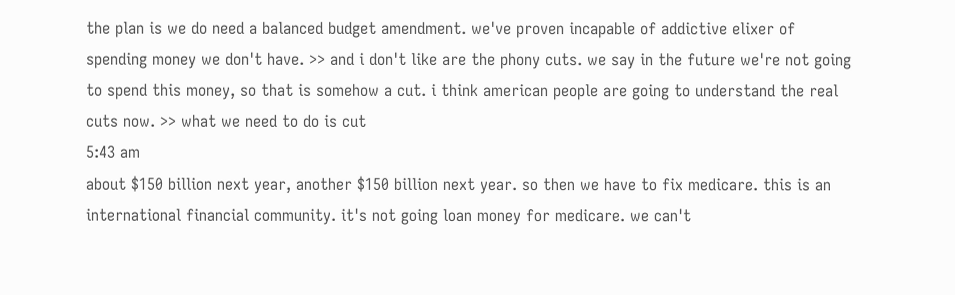the plan is we do need a balanced budget amendment. we've proven incapable of addictive elixer of spending money we don't have. >> and i don't like are the phony cuts. we say in the future we're not going to spend this money, so that is somehow a cut. i think american people are going to understand the real cuts now. >> what we need to do is cut
5:43 am
about $150 billion next year, another $150 billion next year. so then we have to fix medicare. this is an international financial community. it's not going loan money for medicare. we can't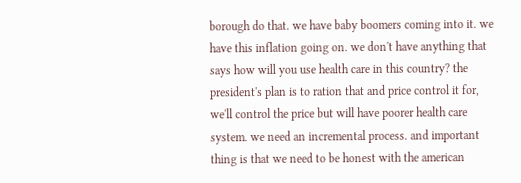borough do that. we have baby boomers coming into it. we have this inflation going on. we don't have anything that says how will you use health care in this country? the president's plan is to ration that and price control it for, we'll control the price but will have poorer health care system. we need an incremental process. and important thing is that we need to be honest with the american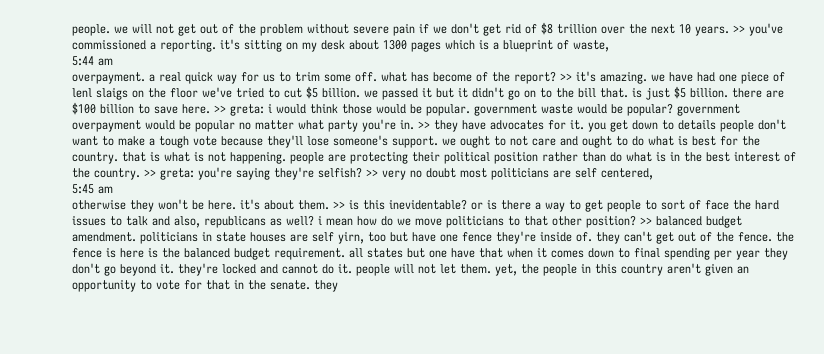people. we will not get out of the problem without severe pain if we don't get rid of $8 trillion over the next 10 years. >> you've commissioned a reporting. it's sitting on my desk about 1300 pages which is a blueprint of waste,
5:44 am
overpayment. a real quick way for us to trim some off. what has become of the report? >> it's amazing. we have had one piece of lenl slaigs on the floor we've tried to cut $5 billion. we passed it but it didn't go on to the bill that. is just $5 billion. there are $100 billion to save here. >> greta: i would think those would be popular. government waste would be popular? government overpayment would be popular no matter what party you're in. >> they have advocates for it. you get down to details people don't want to make a tough vote because they'll lose someone's support. we ought to not care and ought to do what is best for the country. that is what is not happening. people are protecting their political position rather than do what is in the best interest of the country. >> greta: you're saying they're selfish? >> very no doubt most politicians are self centered,
5:45 am
otherwise they won't be here. it's about them. >> is this inevidentable? or is there a way to get people to sort of face the hard issues to talk and also, republicans as well? i mean how do we move politicians to that other position? >> balanced budget amendment. politicians in state houses are self yirn, too but have one fence they're inside of. they can't get out of the fence. the fence is here is the balanced budget requirement. all states but one have that when it comes down to final spending per year they don't go beyond it. they're locked and cannot do it. people will not let them. yet, the people in this country aren't given an opportunity to vote for that in the senate. they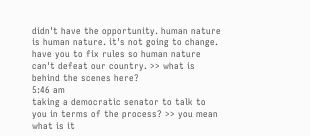didn't have the opportunity. human nature is human nature. it's not going to change. have you to fix rules so human nature can't defeat our country. >> what is behind the scenes here?
5:46 am
taking a democratic senator to talk to you in terms of the process? >> you mean what is it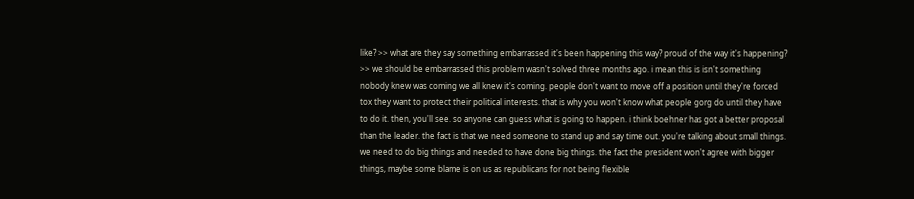like? >> what are they say something embarrassed it's been happening this way? proud of the way it's happening? >> we should be embarrassed this problem wasn't solved three months ago. i mean this is isn't something nobody knew was coming we all knew it's coming. people don't want to move off a position until they're forced tox they want to protect their political interests. that is why you won't know what people gorg do until they have to do it. then, you'll see. so anyone can guess what is going to happen. i think boehner has got a better proposal than the leader. the fact is that we need someone to stand up and say time out. you're talking about small things. we need to do big things and needed to have done big things. the fact the president won't agree with bigger things, maybe some blame is on us as republicans for not being flexible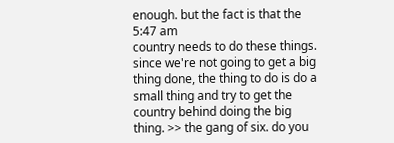enough. but the fact is that the
5:47 am
country needs to do these things. since we're not going to get a big thing done, the thing to do is do a small thing and try to get the country behind doing the big thing. >> the gang of six. do you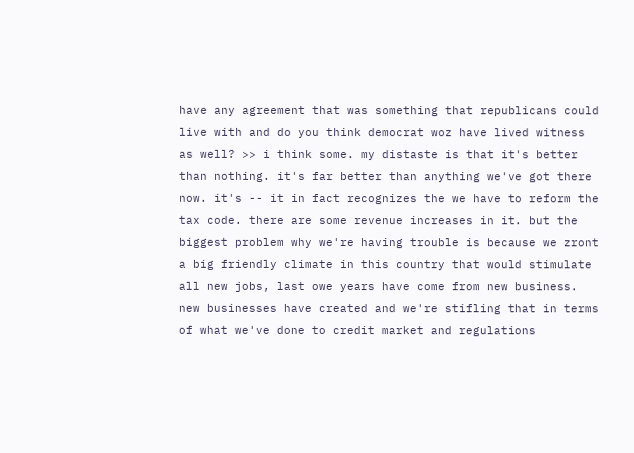have any agreement that was something that republicans could live with and do you think democrat woz have lived witness as well? >> i think some. my distaste is that it's better than nothing. it's far better than anything we've got there now. it's -- it in fact recognizes the we have to reform the tax code. there are some revenue increases in it. but the biggest problem why we're having trouble is because we zront a big friendly climate in this country that would stimulate all new jobs, last owe years have come from new business. new businesses have created and we're stifling that in terms of what we've done to credit market and regulations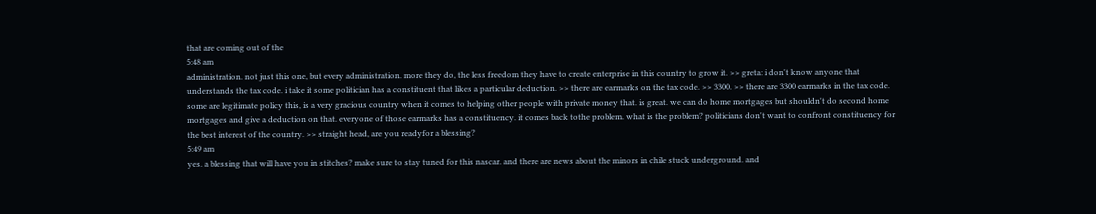that are coming out of the
5:48 am
administration. not just this one, but every administration. more they do, the less freedom they have to create enterprise in this country to grow it. >> greta: i don't know anyone that understands the tax code. i take it some politician has a constituent that likes a particular deduction. >> there are earmarks on the tax code. >> 3300. >> there are 3300 earmarks in the tax code. some are legitimate policy this, is a very gracious country when it comes to helping other people with private money that. is great. we can do home mortgages but shouldn't do second home mortgages and give a deduction on that. everyone of those earmarks has a constituency. it comes back tothe problem. what is the problem? politicians don't want to confront constituency for the best interest of the country. >> straight head, are you readyfor a blessing?
5:49 am
yes. a blessing that will have you in stitches? make sure to stay tuned for this nascar. and there are news about the minors in chile stuck underground. and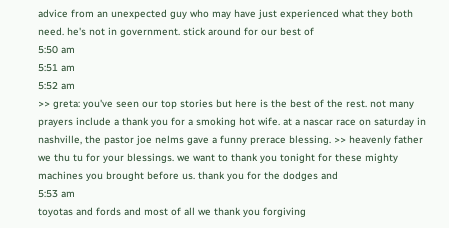advice from an unexpected guy who may have just experienced what they both need. he's not in government. stick around for our best of
5:50 am
5:51 am
5:52 am
>> greta: you've seen our top stories but here is the best of the rest. not many prayers include a thank you for a smoking hot wife. at a nascar race on saturday in nashville, the pastor joe nelms gave a funny prerace blessing. >> heavenly father we thu tu for your blessings. we want to thank you tonight for these mighty machines you brought before us. thank you for the dodges and
5:53 am
toyotas and fords and most of all we thank you forgiving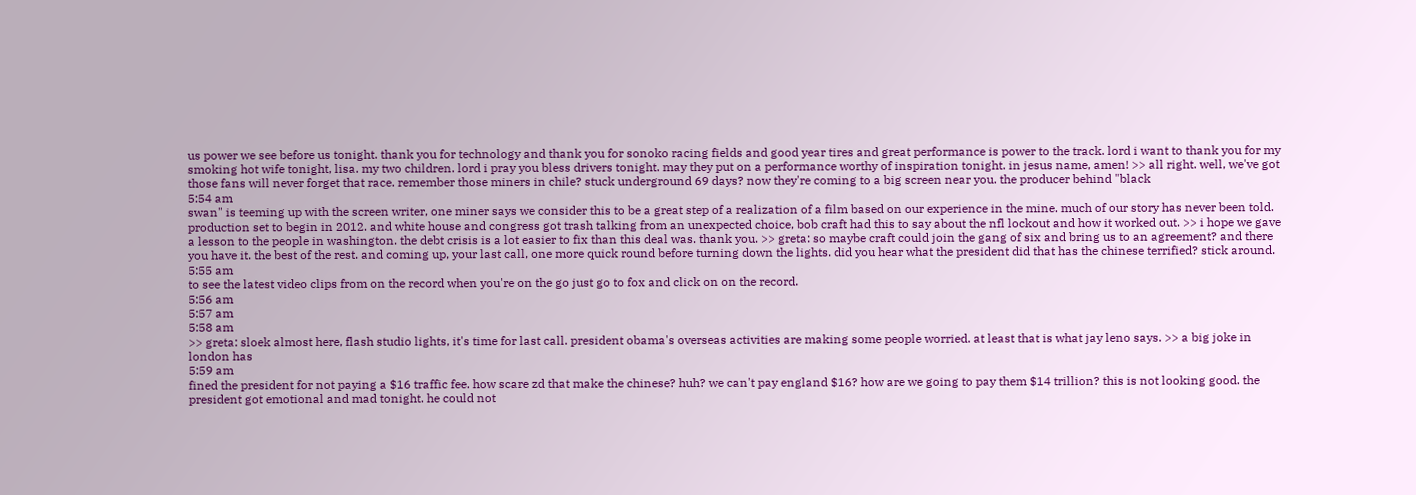us power we see before us tonight. thank you for technology and thank you for sonoko racing fields and good year tires and great performance is power to the track. lord i want to thank you for my smoking hot wife tonight, lisa. my two children. lord i pray you bless drivers tonight. may they put on a performance worthy of inspiration tonight. in jesus name, amen! >> all right. well, we've got those fans will never forget that race. remember those miners in chile? stuck underground 69 days? now they're coming to a big screen near you. the producer behind "black
5:54 am
swan" is teeming up with the screen writer, one miner says we consider this to be a great step of a realization of a film based on our experience in the mine. much of our story has never been told. production set to begin in 2012. and white house and congress got trash talking from an unexpected choice, bob craft had this to say about the nfl lockout and how it worked out. >> i hope we gave a lesson to the people in washington. the debt crisis is a lot easier to fix than this deal was. thank you. >> greta: so maybe craft could join the gang of six and bring us to an agreement? and there you have it. the best of the rest. and coming up, your last call, one more quick round before turning down the lights. did you hear what the president did that has the chinese terrified? stick around.
5:55 am
to see the latest video clips from on the record when you're on the go just go to fox and click on on the record.
5:56 am
5:57 am
5:58 am
>> greta: sloek almost here, flash studio lights, it's time for last call. president obama's overseas activities are making some people worried. at least that is what jay leno says. >> a big joke in london has
5:59 am
fined the president for not paying a $16 traffic fee. how scare zd that make the chinese? huh? we can't pay england $16? how are we going to pay them $14 trillion? this is not looking good. the president got emotional and mad tonight. he could not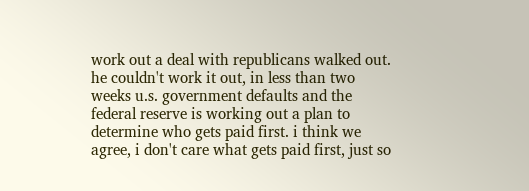work out a deal with republicans walked out. he couldn't work it out, in less than two weeks u.s. government defaults and the federal reserve is working out a plan to determine who gets paid first. i think we agree, i don't care what gets paid first, just so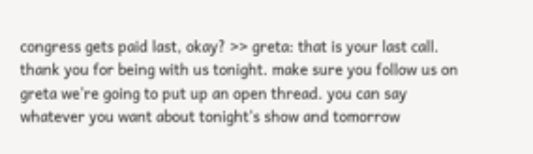congress gets paid last, okay? >> greta: that is your last call. thank you for being with us tonight. make sure you follow us on greta we're going to put up an open thread. you can say whatever you want about tonight's show and tomorrow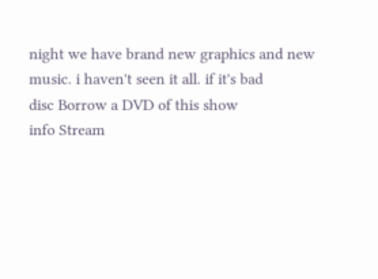night we have brand new graphics and new music. i haven't seen it all. if it's bad
disc Borrow a DVD of this show
info Stream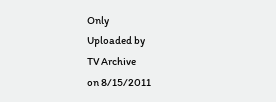Only
Uploaded by
TV Archive
on 8/15/2011